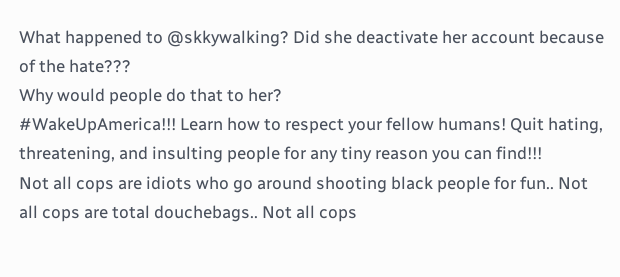What happened to @skkywalking? Did she deactivate her account because of the hate???
Why would people do that to her?
#WakeUpAmerica!!! Learn how to respect your fellow humans! Quit hating, threatening, and insulting people for any tiny reason you can find!!!
Not all cops are idiots who go around shooting black people for fun.. Not all cops are total douchebags.. Not all cops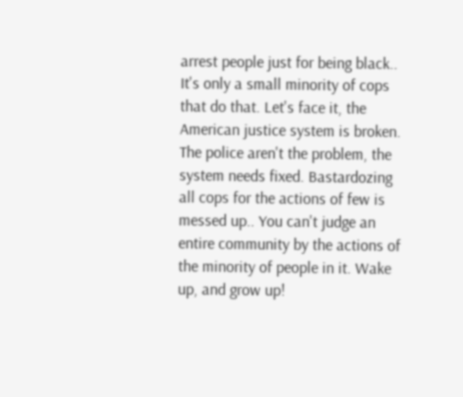arrest people just for being black.. It's only a small minority of cops that do that. Let's face it, the American justice system is broken.
The police aren't the problem, the system needs fixed. Bastardozing all cops for the actions of few is messed up.. You can't judge an entire community by the actions of the minority of people in it. Wake up, and grow up!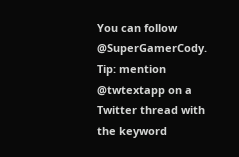You can follow @SuperGamerCody.
Tip: mention @twtextapp on a Twitter thread with the keyword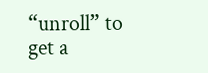“unroll” to get a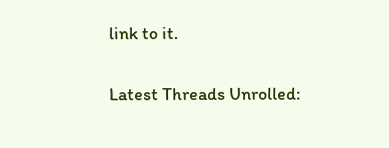link to it.

Latest Threads Unrolled: